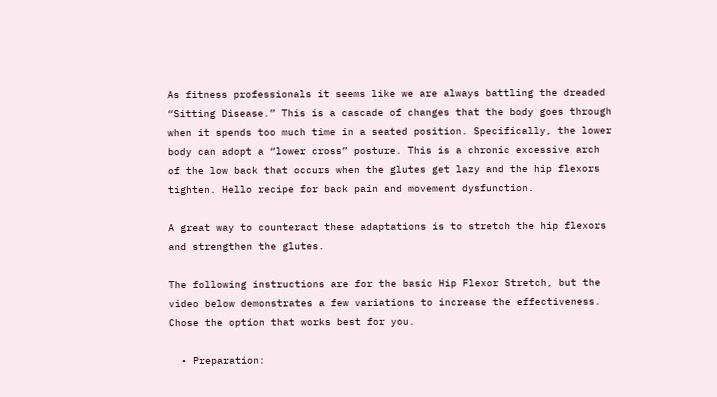As fitness professionals it seems like we are always battling the dreaded “Sitting Disease.” This is a cascade of changes that the body goes through when it spends too much time in a seated position. Specifically, the lower body can adopt a “lower cross” posture. This is a chronic excessive arch of the low back that occurs when the glutes get lazy and the hip flexors tighten. Hello recipe for back pain and movement dysfunction.

A great way to counteract these adaptations is to stretch the hip flexors and strengthen the glutes.

The following instructions are for the basic Hip Flexor Stretch, but the video below demonstrates a few variations to increase the effectiveness. Chose the option that works best for you.

  • Preparation: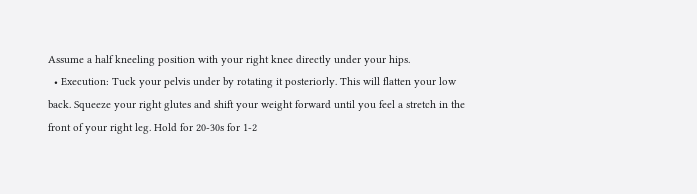Assume a half kneeling position with your right knee directly under your hips.
  • Execution: Tuck your pelvis under by rotating it posteriorly. This will flatten your low back. Squeeze your right glutes and shift your weight forward until you feel a stretch in the front of your right leg. Hold for 20-30s for 1-2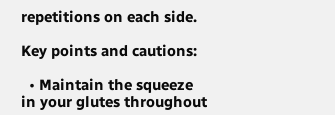repetitions on each side.

Key points and cautions:

  • Maintain the squeeze in your glutes throughout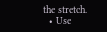the stretch.
  • Use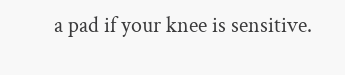a pad if your knee is sensitive.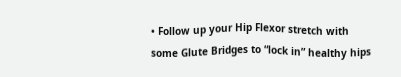• Follow up your Hip Flexor stretch with some Glute Bridges to “lock in” healthy hips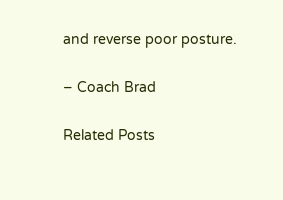and reverse poor posture.

– Coach Brad

Related Posts